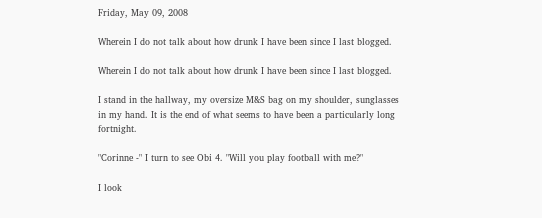Friday, May 09, 2008

Wherein I do not talk about how drunk I have been since I last blogged.

Wherein I do not talk about how drunk I have been since I last blogged.

I stand in the hallway, my oversize M&S bag on my shoulder, sunglasses in my hand. It is the end of what seems to have been a particularly long fortnight.

"Corinne -" I turn to see Obi 4. "Will you play football with me?"

I look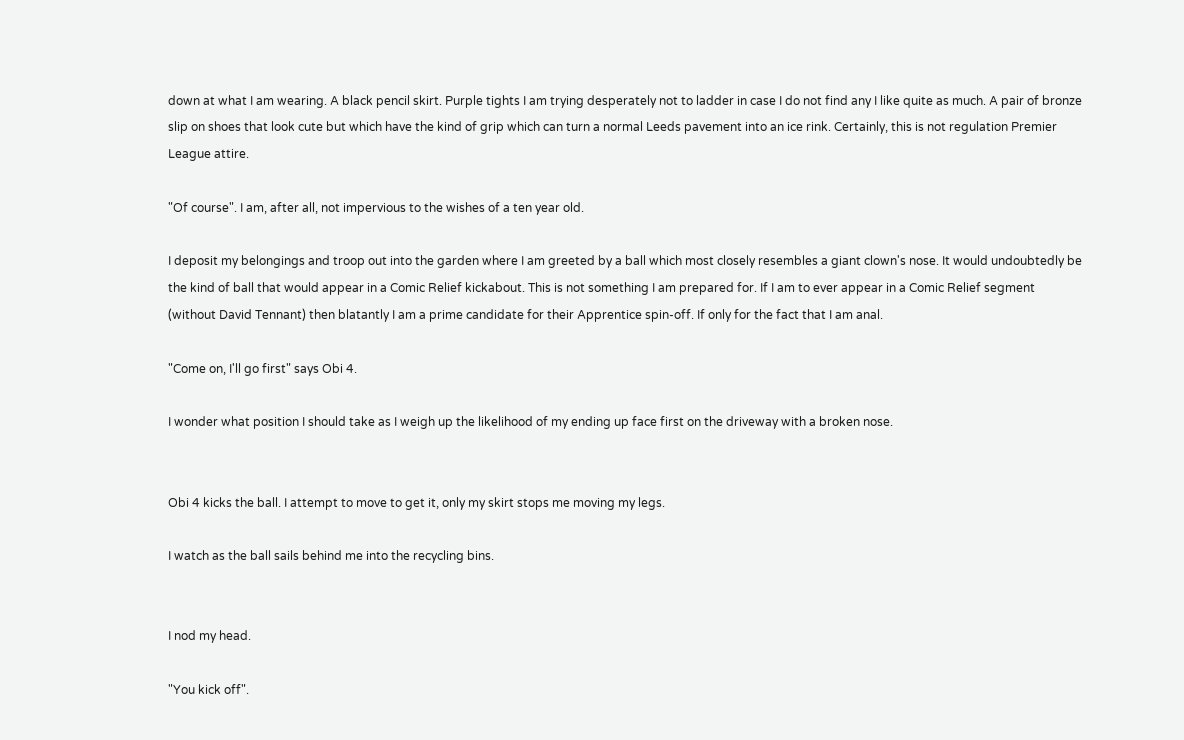down at what I am wearing. A black pencil skirt. Purple tights I am trying desperately not to ladder in case I do not find any I like quite as much. A pair of bronze slip on shoes that look cute but which have the kind of grip which can turn a normal Leeds pavement into an ice rink. Certainly, this is not regulation Premier League attire.

"Of course". I am, after all, not impervious to the wishes of a ten year old.

I deposit my belongings and troop out into the garden where I am greeted by a ball which most closely resembles a giant clown's nose. It would undoubtedly be the kind of ball that would appear in a Comic Relief kickabout. This is not something I am prepared for. If I am to ever appear in a Comic Relief segment (without David Tennant) then blatantly I am a prime candidate for their Apprentice spin-off. If only for the fact that I am anal.

"Come on, I'll go first" says Obi 4.

I wonder what position I should take as I weigh up the likelihood of my ending up face first on the driveway with a broken nose.


Obi 4 kicks the ball. I attempt to move to get it, only my skirt stops me moving my legs.

I watch as the ball sails behind me into the recycling bins.


I nod my head.

"You kick off".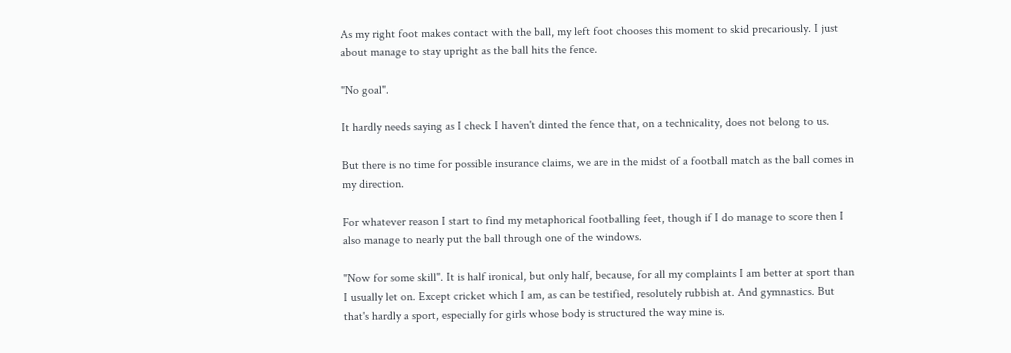As my right foot makes contact with the ball, my left foot chooses this moment to skid precariously. I just about manage to stay upright as the ball hits the fence.

"No goal".

It hardly needs saying as I check I haven't dinted the fence that, on a technicality, does not belong to us.

But there is no time for possible insurance claims, we are in the midst of a football match as the ball comes in my direction.

For whatever reason I start to find my metaphorical footballing feet, though if I do manage to score then I also manage to nearly put the ball through one of the windows.

"Now for some skill". It is half ironical, but only half, because, for all my complaints I am better at sport than I usually let on. Except cricket which I am, as can be testified, resolutely rubbish at. And gymnastics. But that's hardly a sport, especially for girls whose body is structured the way mine is.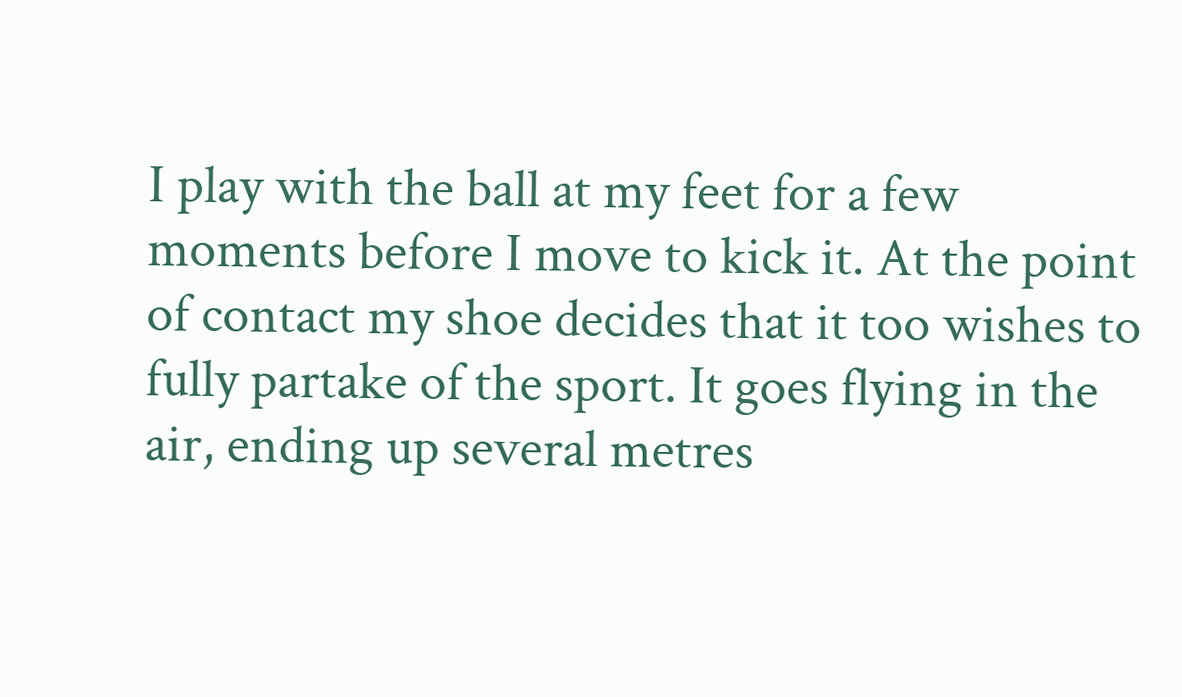I play with the ball at my feet for a few moments before I move to kick it. At the point of contact my shoe decides that it too wishes to fully partake of the sport. It goes flying in the air, ending up several metres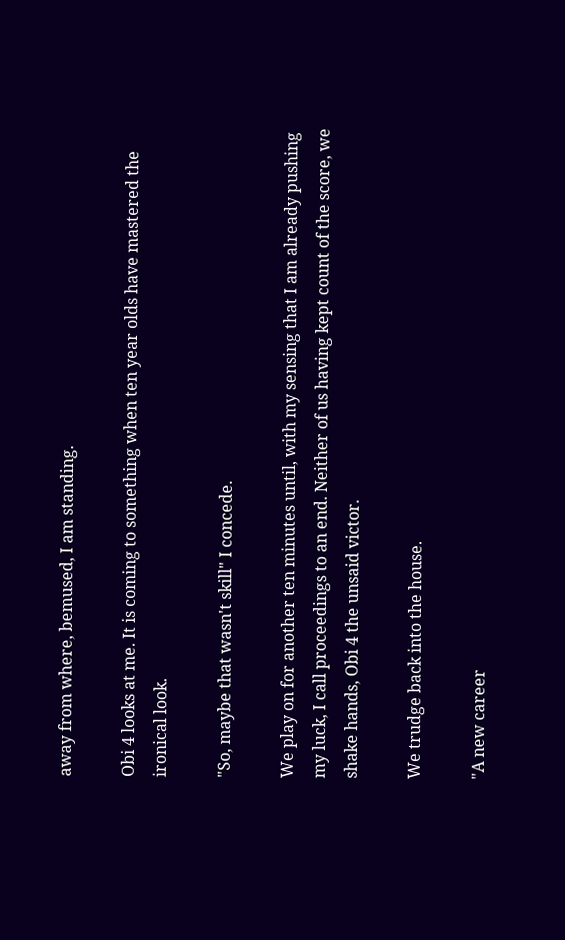away from where, bemused, I am standing.

Obi 4 looks at me. It is coming to something when ten year olds have mastered the ironical look.

"So, maybe that wasn't skill" I concede.

We play on for another ten minutes until, with my sensing that I am already pushing my luck, I call proceedings to an end. Neither of us having kept count of the score, we shake hands, Obi 4 the unsaid victor.

We trudge back into the house.

"A new career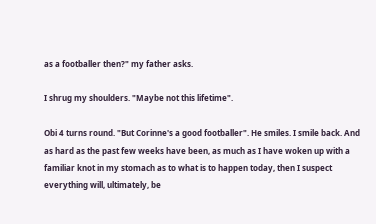as a footballer then?" my father asks.

I shrug my shoulders. "Maybe not this lifetime".

Obi 4 turns round. "But Corinne's a good footballer". He smiles. I smile back. And as hard as the past few weeks have been, as much as I have woken up with a familiar knot in my stomach as to what is to happen today, then I suspect everything will, ultimately, be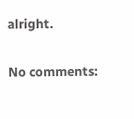alright.

No comments: